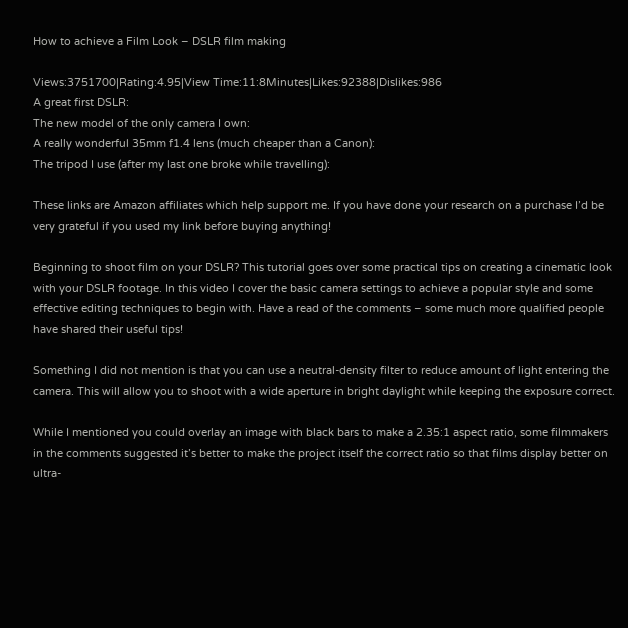How to achieve a Film Look – DSLR film making

Views:3751700|Rating:4.95|View Time:11:8Minutes|Likes:92388|Dislikes:986
A great first DSLR:
The new model of the only camera I own:
A really wonderful 35mm f1.4 lens (much cheaper than a Canon):
The tripod I use (after my last one broke while travelling):

These links are Amazon affiliates which help support me. If you have done your research on a purchase I’d be very grateful if you used my link before buying anything!

Beginning to shoot film on your DSLR? This tutorial goes over some practical tips on creating a cinematic look with your DSLR footage. In this video I cover the basic camera settings to achieve a popular style and some effective editing techniques to begin with. Have a read of the comments – some much more qualified people have shared their useful tips!

Something I did not mention is that you can use a neutral-density filter to reduce amount of light entering the camera. This will allow you to shoot with a wide aperture in bright daylight while keeping the exposure correct.

While I mentioned you could overlay an image with black bars to make a 2.35:1 aspect ratio, some filmmakers in the comments suggested it’s better to make the project itself the correct ratio so that films display better on ultra-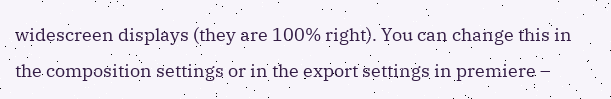widescreen displays (they are 100% right). You can change this in the composition settings or in the export settings in premiere –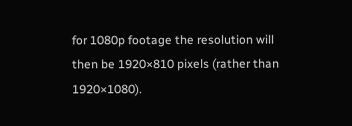for 1080p footage the resolution will then be 1920×810 pixels (rather than 1920×1080).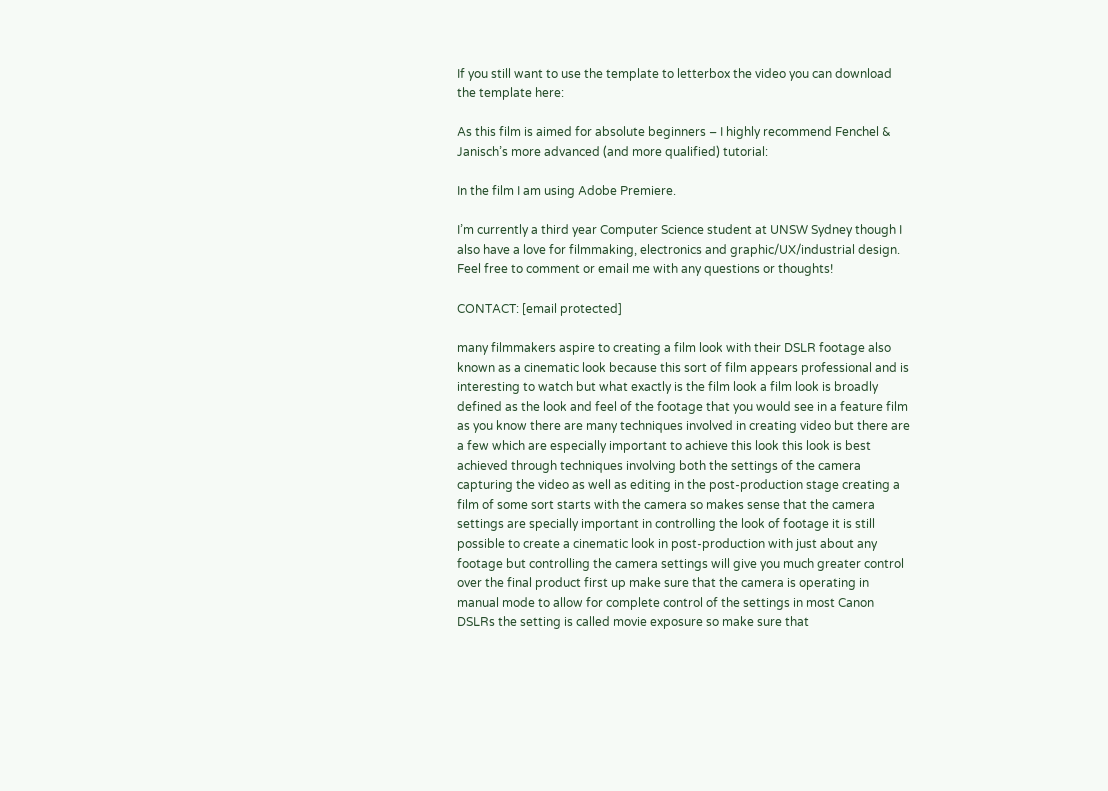If you still want to use the template to letterbox the video you can download the template here:

As this film is aimed for absolute beginners – I highly recommend Fenchel & Janisch’s more advanced (and more qualified) tutorial:

In the film I am using Adobe Premiere.

I’m currently a third year Computer Science student at UNSW Sydney though I also have a love for filmmaking, electronics and graphic/UX/industrial design.
Feel free to comment or email me with any questions or thoughts!

CONTACT: [email protected]

many filmmakers aspire to creating a film look with their DSLR footage also known as a cinematic look because this sort of film appears professional and is interesting to watch but what exactly is the film look a film look is broadly defined as the look and feel of the footage that you would see in a feature film as you know there are many techniques involved in creating video but there are a few which are especially important to achieve this look this look is best achieved through techniques involving both the settings of the camera capturing the video as well as editing in the post-production stage creating a film of some sort starts with the camera so makes sense that the camera settings are specially important in controlling the look of footage it is still possible to create a cinematic look in post-production with just about any footage but controlling the camera settings will give you much greater control over the final product first up make sure that the camera is operating in manual mode to allow for complete control of the settings in most Canon DSLRs the setting is called movie exposure so make sure that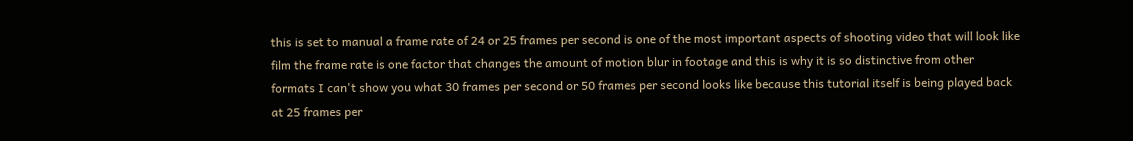this is set to manual a frame rate of 24 or 25 frames per second is one of the most important aspects of shooting video that will look like film the frame rate is one factor that changes the amount of motion blur in footage and this is why it is so distinctive from other formats I can't show you what 30 frames per second or 50 frames per second looks like because this tutorial itself is being played back at 25 frames per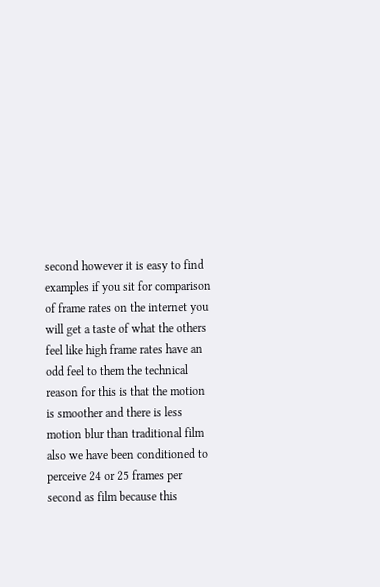second however it is easy to find examples if you sit for comparison of frame rates on the internet you will get a taste of what the others feel like high frame rates have an odd feel to them the technical reason for this is that the motion is smoother and there is less motion blur than traditional film also we have been conditioned to perceive 24 or 25 frames per second as film because this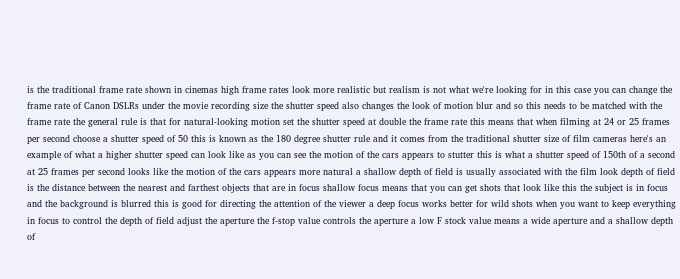is the traditional frame rate shown in cinemas high frame rates look more realistic but realism is not what we're looking for in this case you can change the frame rate of Canon DSLRs under the movie recording size the shutter speed also changes the look of motion blur and so this needs to be matched with the frame rate the general rule is that for natural-looking motion set the shutter speed at double the frame rate this means that when filming at 24 or 25 frames per second choose a shutter speed of 50 this is known as the 180 degree shutter rule and it comes from the traditional shutter size of film cameras here's an example of what a higher shutter speed can look like as you can see the motion of the cars appears to stutter this is what a shutter speed of 150th of a second at 25 frames per second looks like the motion of the cars appears more natural a shallow depth of field is usually associated with the film look depth of field is the distance between the nearest and farthest objects that are in focus shallow focus means that you can get shots that look like this the subject is in focus and the background is blurred this is good for directing the attention of the viewer a deep focus works better for wild shots when you want to keep everything in focus to control the depth of field adjust the aperture the f-stop value controls the aperture a low F stock value means a wide aperture and a shallow depth of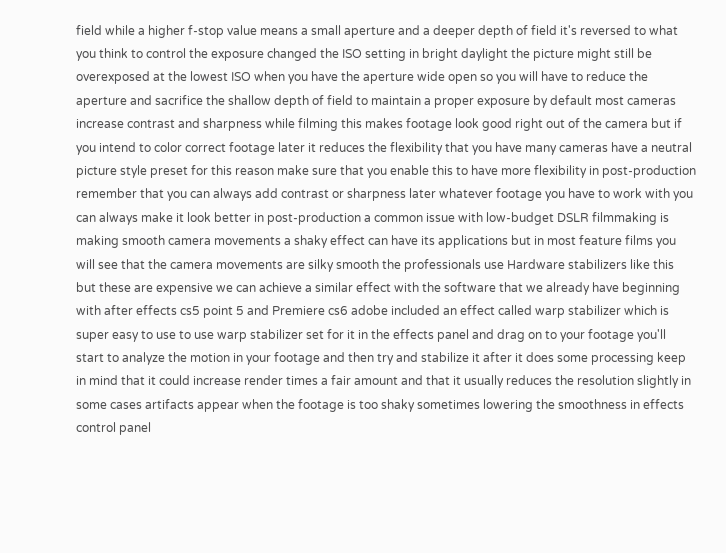field while a higher f-stop value means a small aperture and a deeper depth of field it's reversed to what you think to control the exposure changed the ISO setting in bright daylight the picture might still be overexposed at the lowest ISO when you have the aperture wide open so you will have to reduce the aperture and sacrifice the shallow depth of field to maintain a proper exposure by default most cameras increase contrast and sharpness while filming this makes footage look good right out of the camera but if you intend to color correct footage later it reduces the flexibility that you have many cameras have a neutral picture style preset for this reason make sure that you enable this to have more flexibility in post-production remember that you can always add contrast or sharpness later whatever footage you have to work with you can always make it look better in post-production a common issue with low-budget DSLR filmmaking is making smooth camera movements a shaky effect can have its applications but in most feature films you will see that the camera movements are silky smooth the professionals use Hardware stabilizers like this but these are expensive we can achieve a similar effect with the software that we already have beginning with after effects cs5 point 5 and Premiere cs6 adobe included an effect called warp stabilizer which is super easy to use to use warp stabilizer set for it in the effects panel and drag on to your footage you'll start to analyze the motion in your footage and then try and stabilize it after it does some processing keep in mind that it could increase render times a fair amount and that it usually reduces the resolution slightly in some cases artifacts appear when the footage is too shaky sometimes lowering the smoothness in effects control panel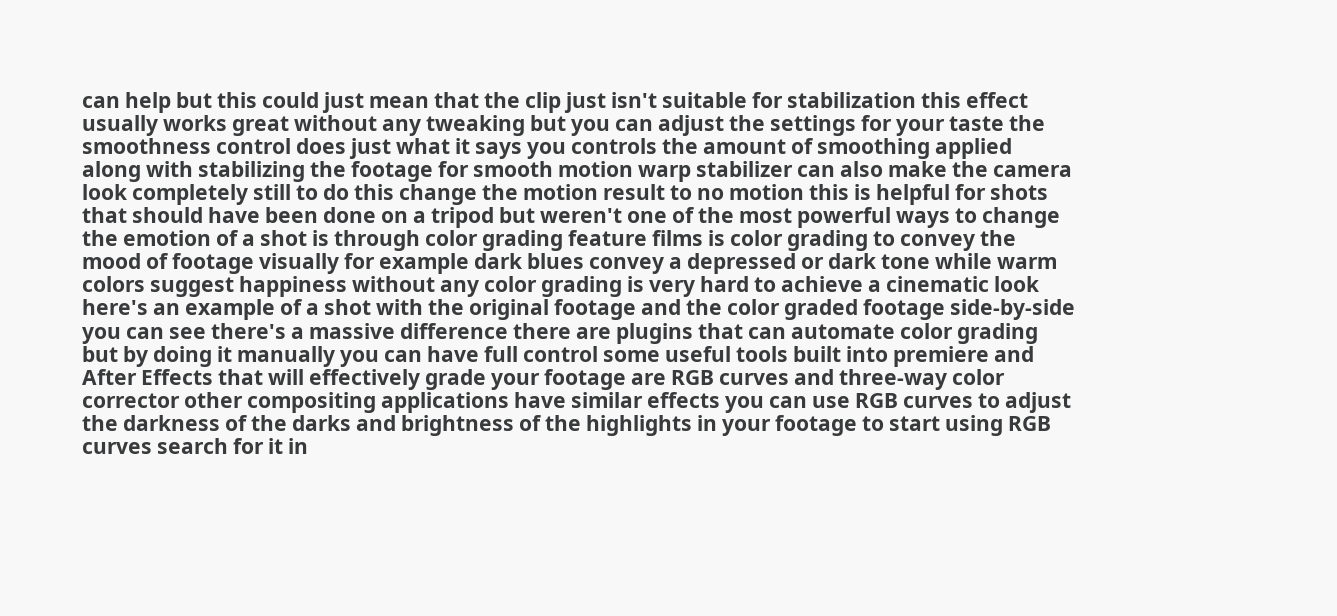can help but this could just mean that the clip just isn't suitable for stabilization this effect usually works great without any tweaking but you can adjust the settings for your taste the smoothness control does just what it says you controls the amount of smoothing applied along with stabilizing the footage for smooth motion warp stabilizer can also make the camera look completely still to do this change the motion result to no motion this is helpful for shots that should have been done on a tripod but weren't one of the most powerful ways to change the emotion of a shot is through color grading feature films is color grading to convey the mood of footage visually for example dark blues convey a depressed or dark tone while warm colors suggest happiness without any color grading is very hard to achieve a cinematic look here's an example of a shot with the original footage and the color graded footage side-by-side you can see there's a massive difference there are plugins that can automate color grading but by doing it manually you can have full control some useful tools built into premiere and After Effects that will effectively grade your footage are RGB curves and three-way color corrector other compositing applications have similar effects you can use RGB curves to adjust the darkness of the darks and brightness of the highlights in your footage to start using RGB curves search for it in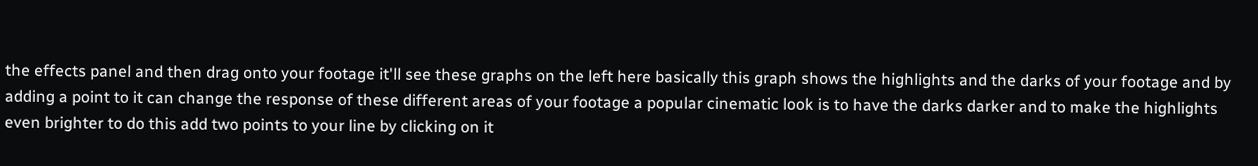the effects panel and then drag onto your footage it'll see these graphs on the left here basically this graph shows the highlights and the darks of your footage and by adding a point to it can change the response of these different areas of your footage a popular cinematic look is to have the darks darker and to make the highlights even brighter to do this add two points to your line by clicking on it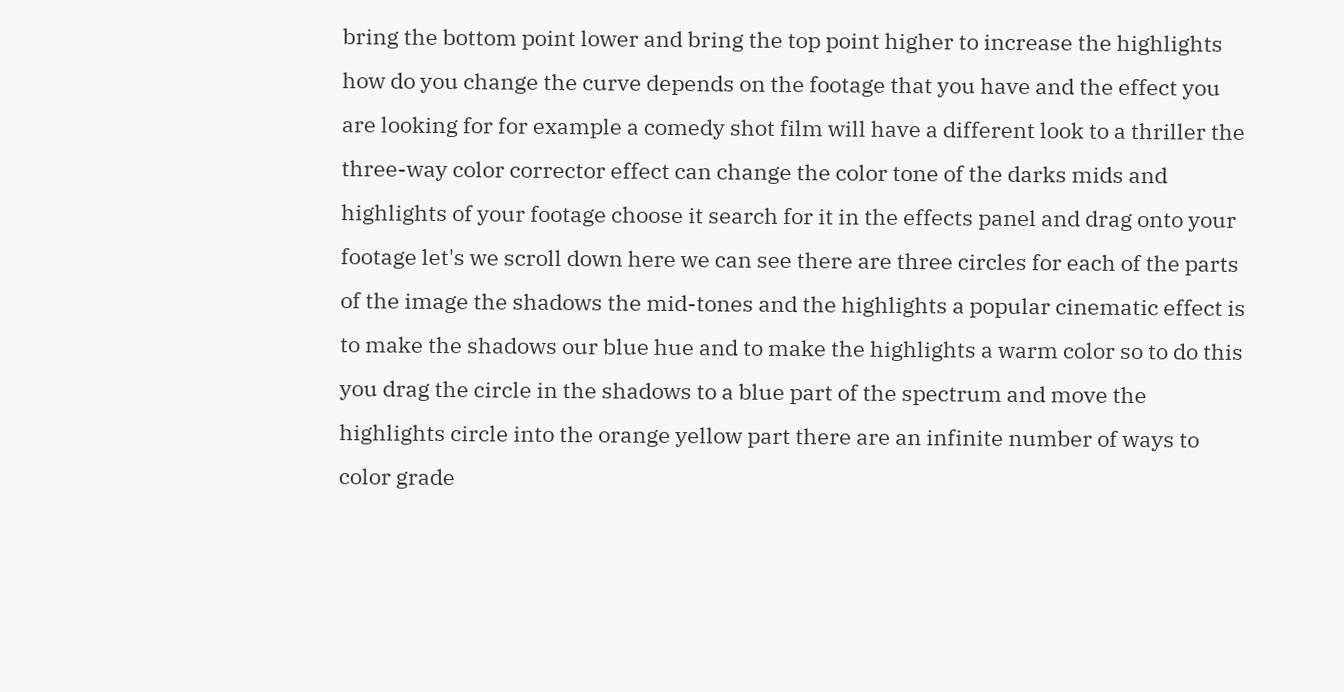bring the bottom point lower and bring the top point higher to increase the highlights how do you change the curve depends on the footage that you have and the effect you are looking for for example a comedy shot film will have a different look to a thriller the three-way color corrector effect can change the color tone of the darks mids and highlights of your footage choose it search for it in the effects panel and drag onto your footage let's we scroll down here we can see there are three circles for each of the parts of the image the shadows the mid-tones and the highlights a popular cinematic effect is to make the shadows our blue hue and to make the highlights a warm color so to do this you drag the circle in the shadows to a blue part of the spectrum and move the highlights circle into the orange yellow part there are an infinite number of ways to color grade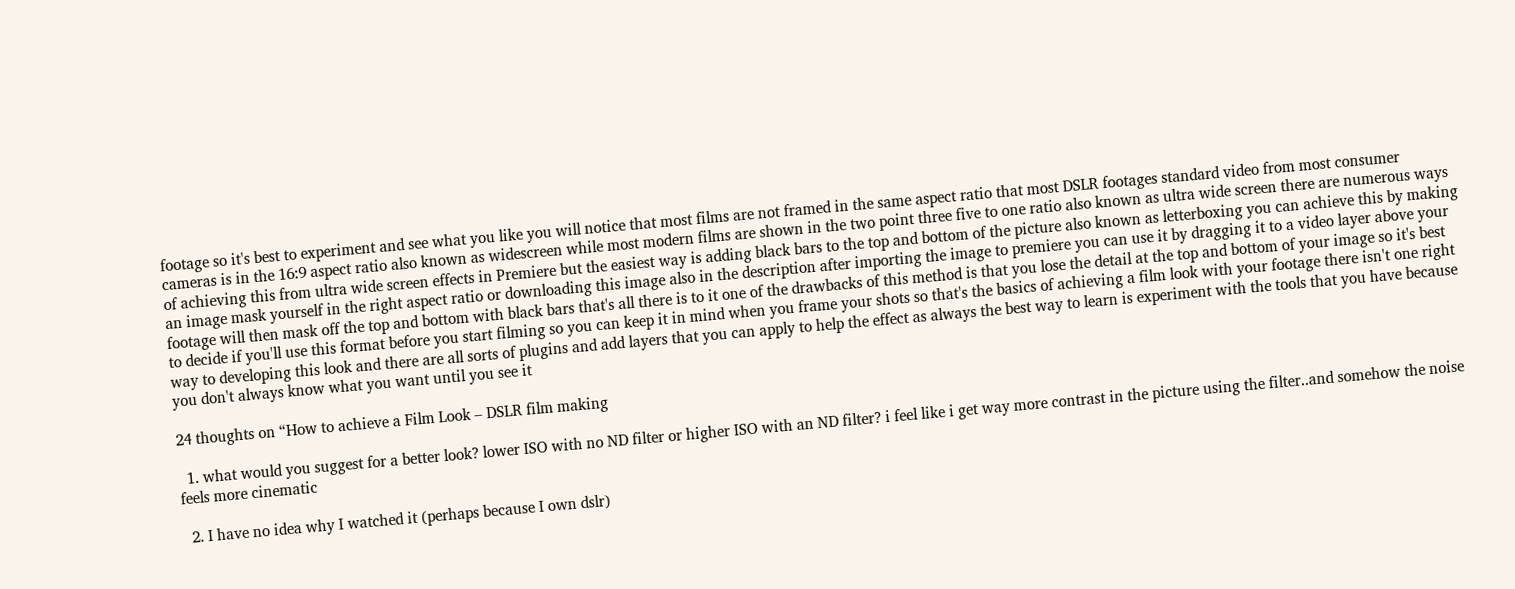footage so it's best to experiment and see what you like you will notice that most films are not framed in the same aspect ratio that most DSLR footages standard video from most consumer cameras is in the 16:9 aspect ratio also known as widescreen while most modern films are shown in the two point three five to one ratio also known as ultra wide screen there are numerous ways of achieving this from ultra wide screen effects in Premiere but the easiest way is adding black bars to the top and bottom of the picture also known as letterboxing you can achieve this by making an image mask yourself in the right aspect ratio or downloading this image also in the description after importing the image to premiere you can use it by dragging it to a video layer above your footage will then mask off the top and bottom with black bars that's all there is to it one of the drawbacks of this method is that you lose the detail at the top and bottom of your image so it's best to decide if you'll use this format before you start filming so you can keep it in mind when you frame your shots so that's the basics of achieving a film look with your footage there isn't one right way to developing this look and there are all sorts of plugins and add layers that you can apply to help the effect as always the best way to learn is experiment with the tools that you have because you don't always know what you want until you see it

24 thoughts on “How to achieve a Film Look – DSLR film making

  1. what would you suggest for a better look? lower ISO with no ND filter or higher ISO with an ND filter? i feel like i get way more contrast in the picture using the filter..and somehow the noise feels more cinematic

  2. I have no idea why I watched it (perhaps because I own dslr)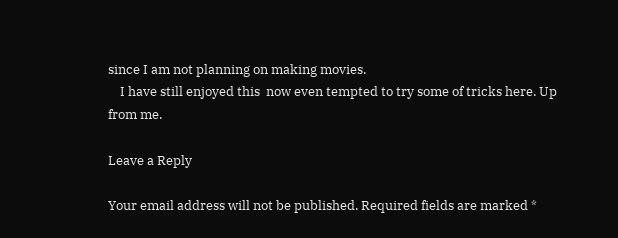since I am not planning on making movies.
    I have still enjoyed this  now even tempted to try some of tricks here. Up from me.

Leave a Reply

Your email address will not be published. Required fields are marked *